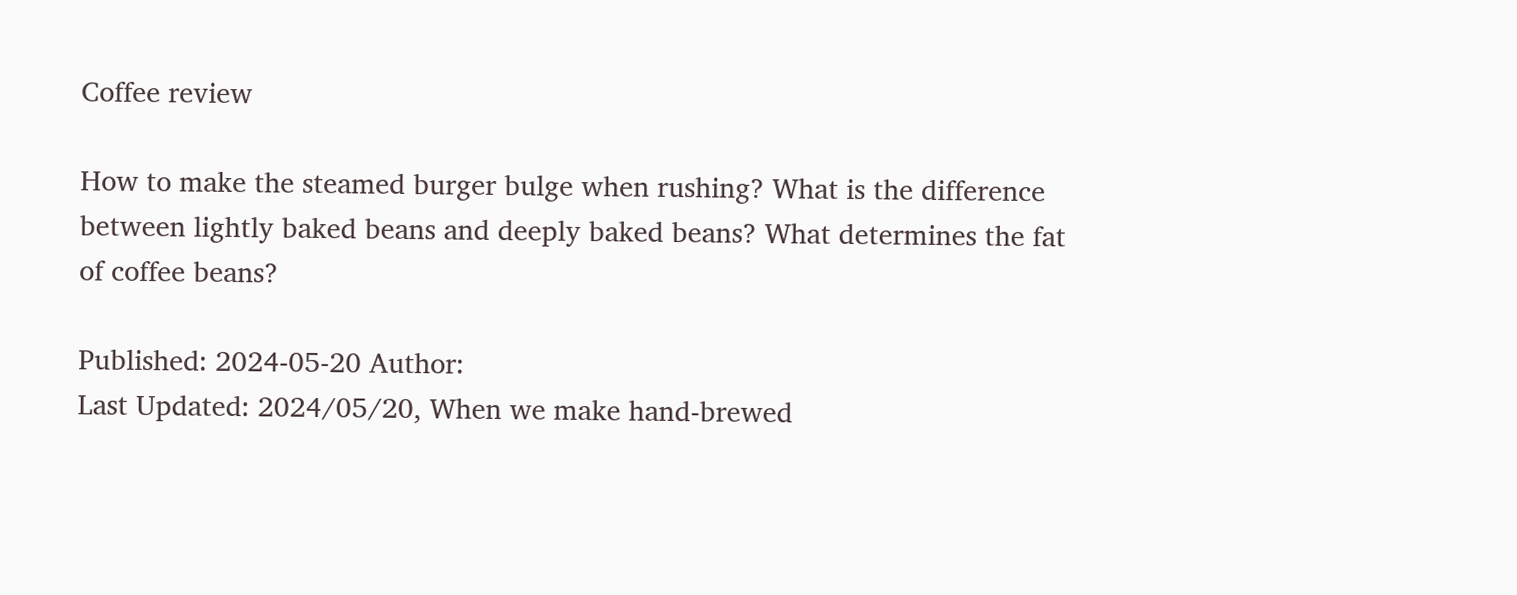Coffee review

How to make the steamed burger bulge when rushing? What is the difference between lightly baked beans and deeply baked beans? What determines the fat of coffee beans?

Published: 2024-05-20 Author:
Last Updated: 2024/05/20, When we make hand-brewed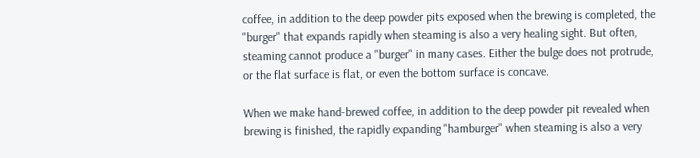coffee, in addition to the deep powder pits exposed when the brewing is completed, the "burger" that expands rapidly when steaming is also a very healing sight. But often, steaming cannot produce a "burger" in many cases. Either the bulge does not protrude, or the flat surface is flat, or even the bottom surface is concave.

When we make hand-brewed coffee, in addition to the deep powder pit revealed when brewing is finished, the rapidly expanding "hamburger" when steaming is also a very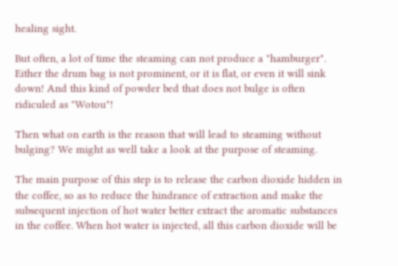healing sight.

But often, a lot of time the steaming can not produce a "hamburger". Either the drum bag is not prominent, or it is flat, or even it will sink down! And this kind of powder bed that does not bulge is often ridiculed as "Wotou"!

Then what on earth is the reason that will lead to steaming without bulging? We might as well take a look at the purpose of steaming.

The main purpose of this step is to release the carbon dioxide hidden in the coffee, so as to reduce the hindrance of extraction and make the subsequent injection of hot water better extract the aromatic substances in the coffee. When hot water is injected, all this carbon dioxide will be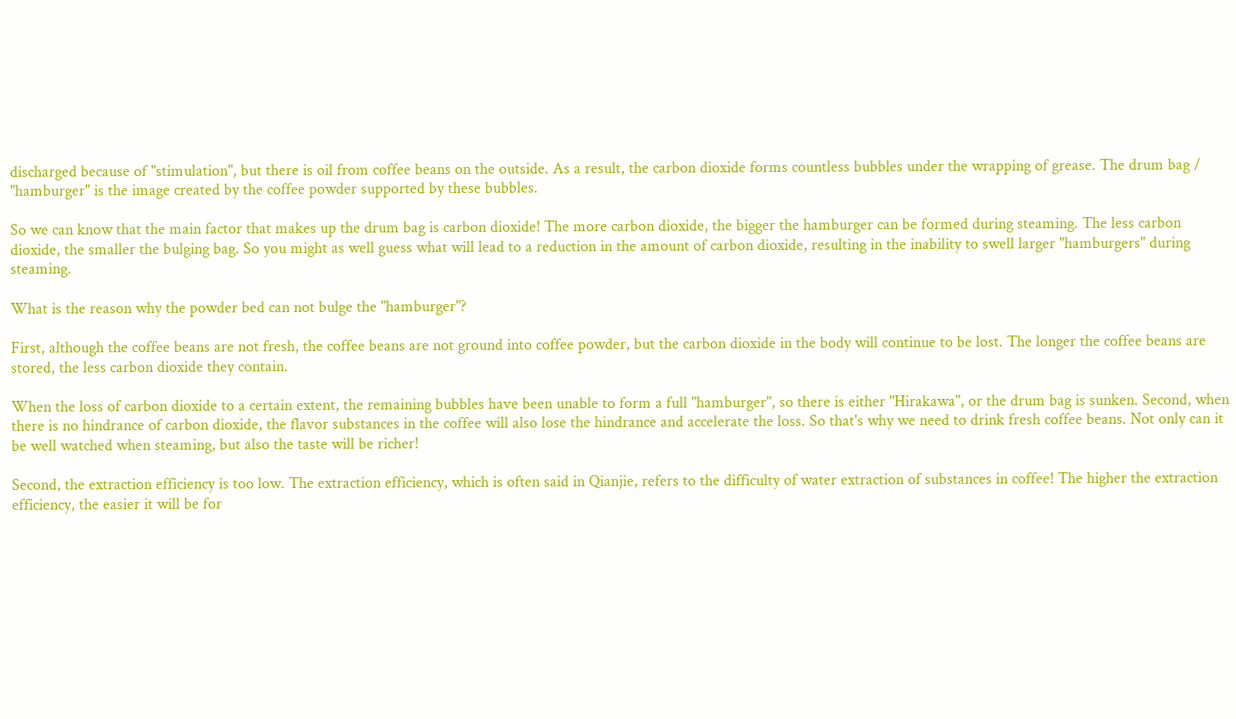discharged because of "stimulation", but there is oil from coffee beans on the outside. As a result, the carbon dioxide forms countless bubbles under the wrapping of grease. The drum bag / "hamburger" is the image created by the coffee powder supported by these bubbles.

So we can know that the main factor that makes up the drum bag is carbon dioxide! The more carbon dioxide, the bigger the hamburger can be formed during steaming. The less carbon dioxide, the smaller the bulging bag. So you might as well guess what will lead to a reduction in the amount of carbon dioxide, resulting in the inability to swell larger "hamburgers" during steaming.

What is the reason why the powder bed can not bulge the "hamburger"?

First, although the coffee beans are not fresh, the coffee beans are not ground into coffee powder, but the carbon dioxide in the body will continue to be lost. The longer the coffee beans are stored, the less carbon dioxide they contain.

When the loss of carbon dioxide to a certain extent, the remaining bubbles have been unable to form a full "hamburger", so there is either "Hirakawa", or the drum bag is sunken. Second, when there is no hindrance of carbon dioxide, the flavor substances in the coffee will also lose the hindrance and accelerate the loss. So that's why we need to drink fresh coffee beans. Not only can it be well watched when steaming, but also the taste will be richer!

Second, the extraction efficiency is too low. The extraction efficiency, which is often said in Qianjie, refers to the difficulty of water extraction of substances in coffee! The higher the extraction efficiency, the easier it will be for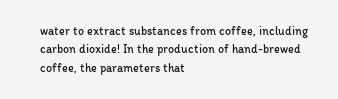water to extract substances from coffee, including carbon dioxide! In the production of hand-brewed coffee, the parameters that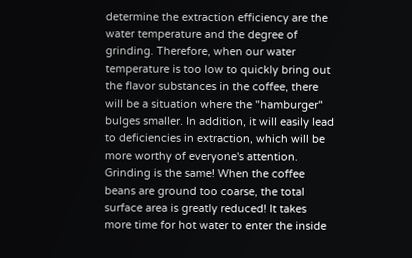determine the extraction efficiency are the water temperature and the degree of grinding. Therefore, when our water temperature is too low to quickly bring out the flavor substances in the coffee, there will be a situation where the "hamburger" bulges smaller. In addition, it will easily lead to deficiencies in extraction, which will be more worthy of everyone's attention. Grinding is the same! When the coffee beans are ground too coarse, the total surface area is greatly reduced! It takes more time for hot water to enter the inside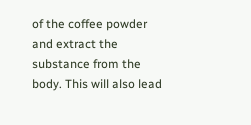of the coffee powder and extract the substance from the body. This will also lead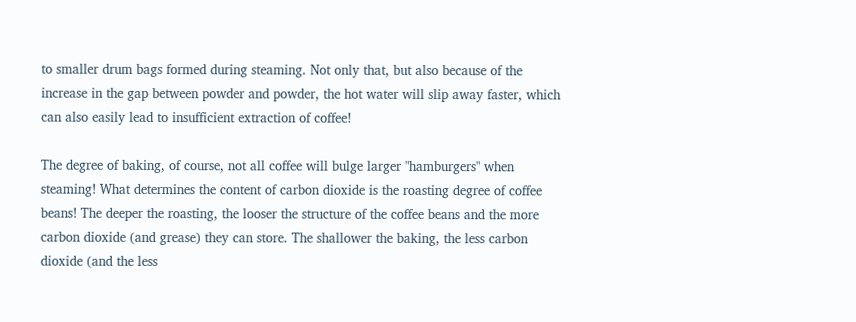to smaller drum bags formed during steaming. Not only that, but also because of the increase in the gap between powder and powder, the hot water will slip away faster, which can also easily lead to insufficient extraction of coffee!

The degree of baking, of course, not all coffee will bulge larger "hamburgers" when steaming! What determines the content of carbon dioxide is the roasting degree of coffee beans! The deeper the roasting, the looser the structure of the coffee beans and the more carbon dioxide (and grease) they can store. The shallower the baking, the less carbon dioxide (and the less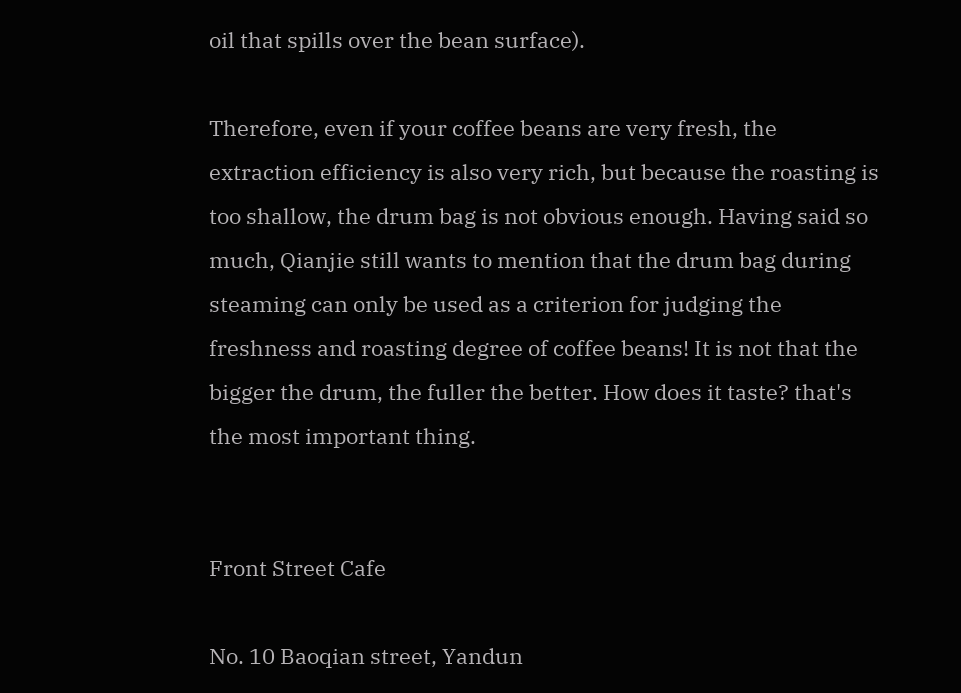oil that spills over the bean surface).

Therefore, even if your coffee beans are very fresh, the extraction efficiency is also very rich, but because the roasting is too shallow, the drum bag is not obvious enough. Having said so much, Qianjie still wants to mention that the drum bag during steaming can only be used as a criterion for judging the freshness and roasting degree of coffee beans! It is not that the bigger the drum, the fuller the better. How does it taste? that's the most important thing.


Front Street Cafe

No. 10 Baoqian street, Yandun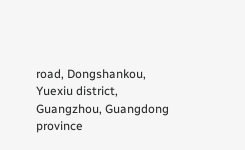road, Dongshankou, Yuexiu district, Guangzhou, Guangdong province